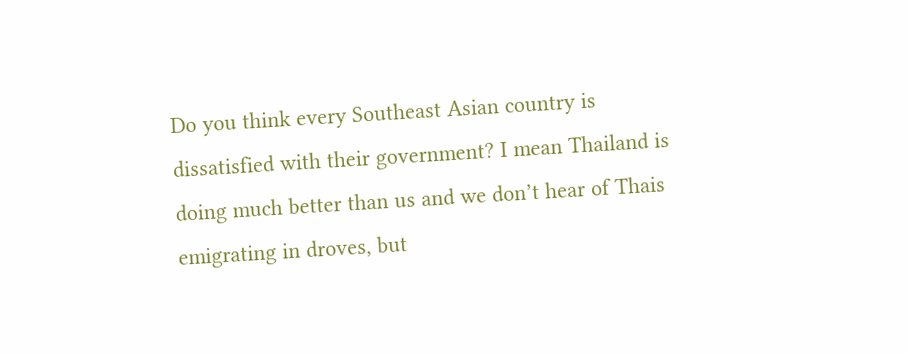Do you think every Southeast Asian country is dissatisfied with their government? I mean Thailand is doing much better than us and we don’t hear of Thais emigrating in droves, but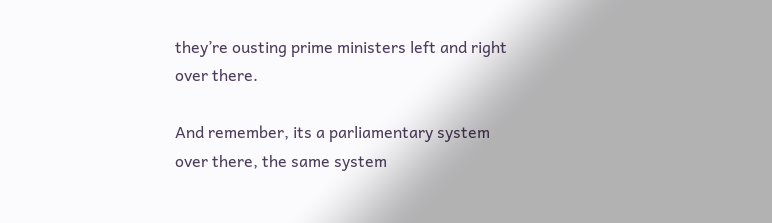they’re ousting prime ministers left and right over there.

And remember, its a parliamentary system over there, the same system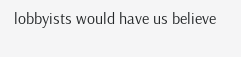lobbyists would have us believe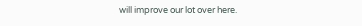will improve our lot over here.